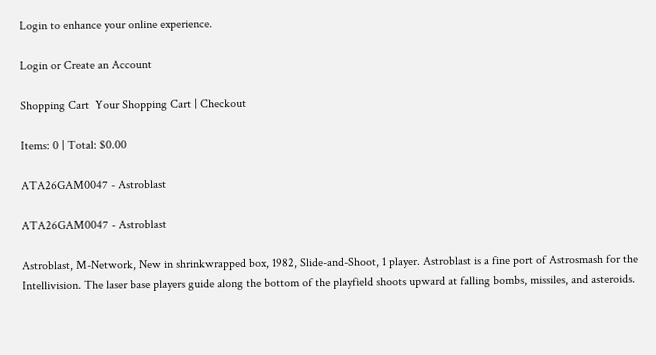Login to enhance your online experience.

Login or Create an Account

Shopping Cart  Your Shopping Cart | Checkout

Items: 0 | Total: $0.00

ATA26GAM0047 - Astroblast

ATA26GAM0047 - Astroblast

Astroblast, M-Network, New in shrinkwrapped box, 1982, Slide-and-Shoot, 1 player. Astroblast is a fine port of Astrosmash for the Intellivision. The laser base players guide along the bottom of the playfield shoots upward at falling bombs, missiles, and asteroids.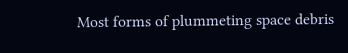Most forms of plummeting space debris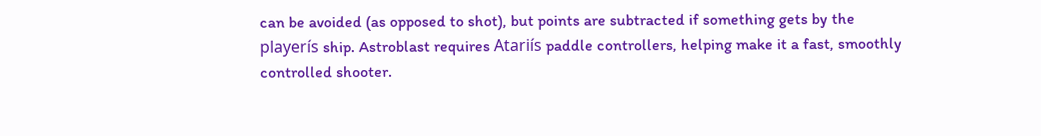can be avoided (as opposed to shot), but points are subtracted if something gets by the playerís ship. Astroblast requires Atariís paddle controllers, helping make it a fast, smoothly controlled shooter.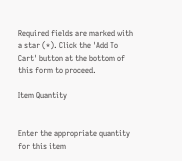Required fields are marked with a star (*). Click the 'Add To Cart' button at the bottom of this form to proceed.

Item Quantity


Enter the appropriate quantity for this item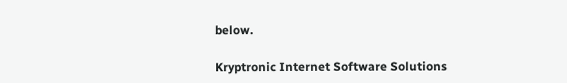below.

Kryptronic Internet Software Solutions